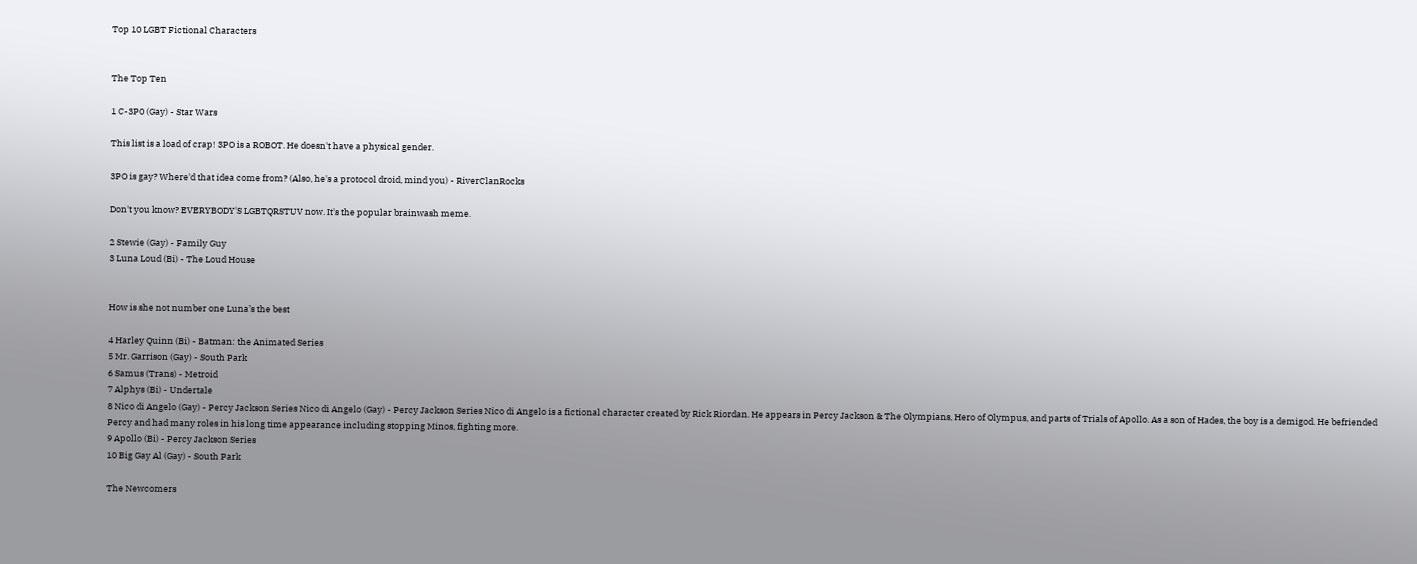Top 10 LGBT Fictional Characters


The Top Ten

1 C-3P0 (Gay) - Star Wars

This list is a load of crap! 3PO is a ROBOT. He doesn't have a physical gender.

3PO is gay? Where'd that idea come from? (Also, he's a protocol droid, mind you) - RiverClanRocks

Don't you know? EVERYBODY'S LGBTQRSTUV now. It's the popular brainwash meme.

2 Stewie (Gay) - Family Guy
3 Luna Loud (Bi) - The Loud House


How is she not number one Luna’s the best

4 Harley Quinn (Bi) - Batman: the Animated Series
5 Mr. Garrison (Gay) - South Park
6 Samus (Trans) - Metroid
7 Alphys (Bi) - Undertale
8 Nico di Angelo (Gay) - Percy Jackson Series Nico di Angelo (Gay) - Percy Jackson Series Nico di Angelo is a fictional character created by Rick Riordan. He appears in Percy Jackson & The Olympians, Hero of Olympus, and parts of Trials of Apollo. As a son of Hades, the boy is a demigod. He befriended Percy and had many roles in his long time appearance including stopping Minos, fighting more.
9 Apollo (Bi) - Percy Jackson Series
10 Big Gay Al (Gay) - South Park

The Newcomers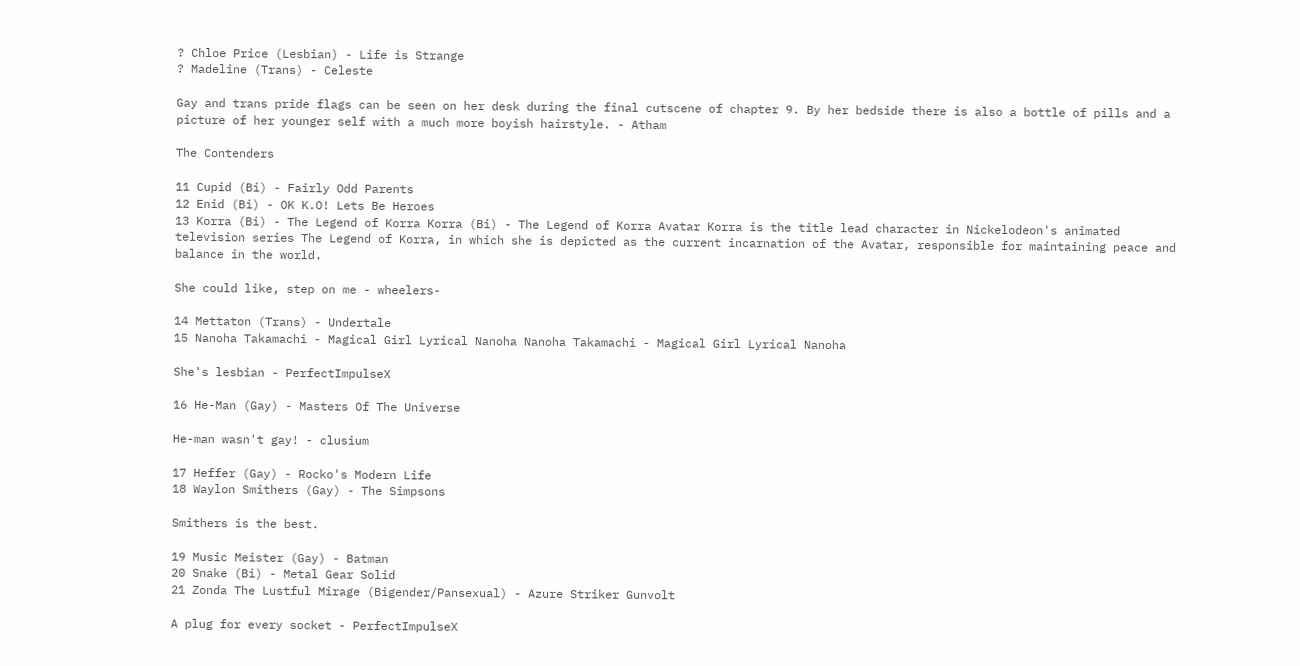? Chloe Price (Lesbian) - Life is Strange
? Madeline (Trans) - Celeste

Gay and trans pride flags can be seen on her desk during the final cutscene of chapter 9. By her bedside there is also a bottle of pills and a picture of her younger self with a much more boyish hairstyle. - Atham

The Contenders

11 Cupid (Bi) - Fairly Odd Parents
12 Enid (Bi) - OK K.O! Lets Be Heroes
13 Korra (Bi) - The Legend of Korra Korra (Bi) - The Legend of Korra Avatar Korra is the title lead character in Nickelodeon's animated television series The Legend of Korra, in which she is depicted as the current incarnation of the Avatar, responsible for maintaining peace and balance in the world.

She could like, step on me - wheelers-

14 Mettaton (Trans) - Undertale
15 Nanoha Takamachi - Magical Girl Lyrical Nanoha Nanoha Takamachi - Magical Girl Lyrical Nanoha

She's lesbian - PerfectImpulseX

16 He-Man (Gay) - Masters Of The Universe

He-man wasn't gay! - clusium

17 Heffer (Gay) - Rocko's Modern Life
18 Waylon Smithers (Gay) - The Simpsons

Smithers is the best.

19 Music Meister (Gay) - Batman
20 Snake (Bi) - Metal Gear Solid
21 Zonda The Lustful Mirage (Bigender/Pansexual) - Azure Striker Gunvolt

A plug for every socket - PerfectImpulseX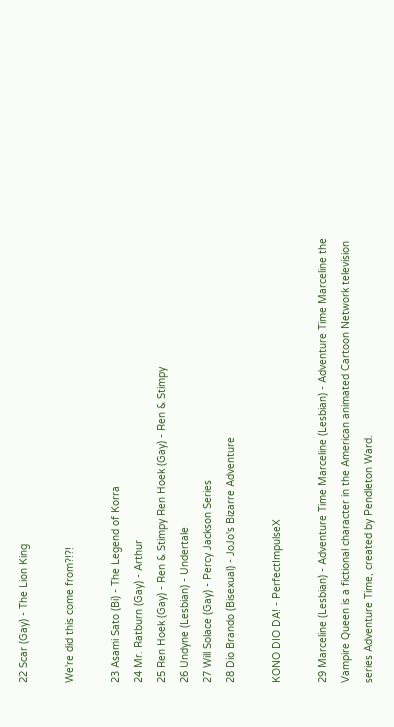22 Scar (Gay) - The Lion King

We're did this come from?!?!

23 Asami Sato (Bi) - The Legend of Korra
24 Mr. Ratburn (Gay) - Arthur
25 Ren Hoek (Gay) - Ren & Stimpy Ren Hoek (Gay) - Ren & Stimpy
26 Undyne (Lesbian) - Undertale
27 Will Solace (Gay) - Percy Jackson Series
28 Dio Brando (Bisexual) - JoJo's Bizarre Adventure

KONO DIO DA! - PerfectImpulseX

29 Marceline (Lesbian) - Adventure Time Marceline (Lesbian) - Adventure Time Marceline the Vampire Queen is a fictional character in the American animated Cartoon Network television series Adventure Time, created by Pendleton Ward.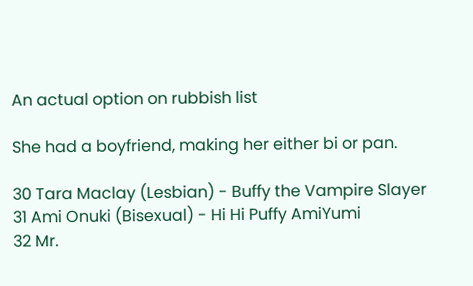An actual option on rubbish list

She had a boyfriend, making her either bi or pan.

30 Tara Maclay (Lesbian) - Buffy the Vampire Slayer
31 Ami Onuki (Bisexual) - Hi Hi Puffy AmiYumi
32 Mr.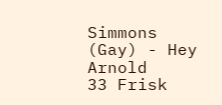Simmons (Gay) - Hey Arnold
33 Frisk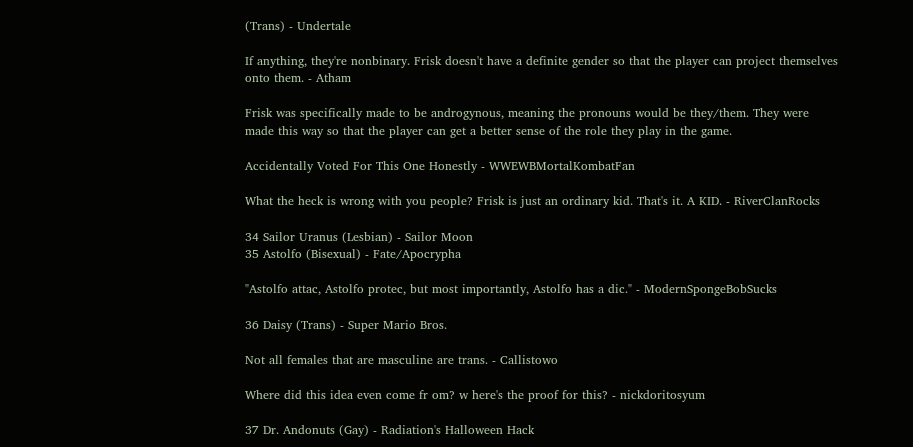(Trans) - Undertale

If anything, they're nonbinary. Frisk doesn't have a definite gender so that the player can project themselves onto them. - Atham

Frisk was specifically made to be androgynous, meaning the pronouns would be they/them. They were made this way so that the player can get a better sense of the role they play in the game.

Accidentally Voted For This One Honestly - WWEWBMortalKombatFan

What the heck is wrong with you people? Frisk is just an ordinary kid. That's it. A KID. - RiverClanRocks

34 Sailor Uranus (Lesbian) - Sailor Moon
35 Astolfo (Bisexual) - Fate/Apocrypha

"Astolfo attac, Astolfo protec, but most importantly, Astolfo has a dic." - ModernSpongeBobSucks

36 Daisy (Trans) - Super Mario Bros.

Not all females that are masculine are trans. - Callistowo

Where did this idea even come fr om? w here's the proof for this? - nickdoritosyum

37 Dr. Andonuts (Gay) - Radiation's Halloween Hack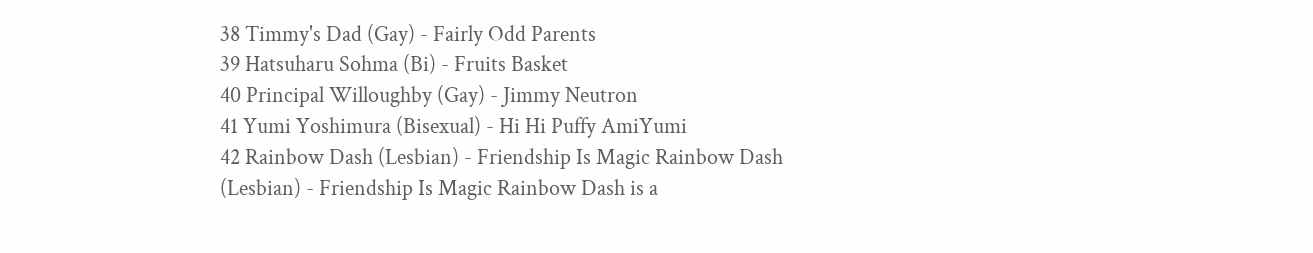38 Timmy's Dad (Gay) - Fairly Odd Parents
39 Hatsuharu Sohma (Bi) - Fruits Basket
40 Principal Willoughby (Gay) - Jimmy Neutron
41 Yumi Yoshimura (Bisexual) - Hi Hi Puffy AmiYumi
42 Rainbow Dash (Lesbian) - Friendship Is Magic Rainbow Dash (Lesbian) - Friendship Is Magic Rainbow Dash is a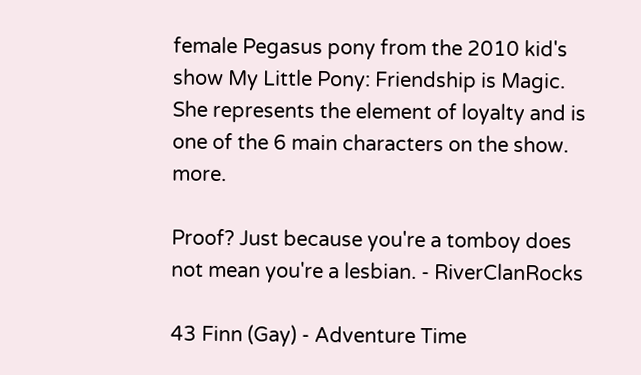female Pegasus pony from the 2010 kid's show My Little Pony: Friendship is Magic. She represents the element of loyalty and is one of the 6 main characters on the show. more.

Proof? Just because you're a tomboy does not mean you're a lesbian. - RiverClanRocks

43 Finn (Gay) - Adventure Time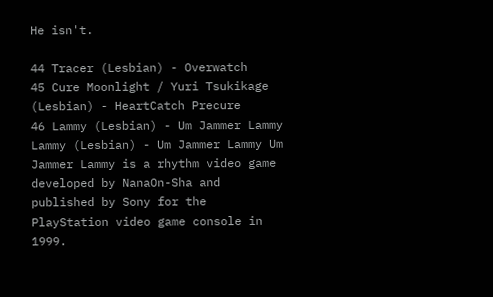He isn't.

44 Tracer (Lesbian) - Overwatch
45 Cure Moonlight / Yuri Tsukikage (Lesbian) - HeartCatch Precure
46 Lammy (Lesbian) - Um Jammer Lammy Lammy (Lesbian) - Um Jammer Lammy Um Jammer Lammy is a rhythm video game developed by NanaOn-Sha and published by Sony for the PlayStation video game console in 1999.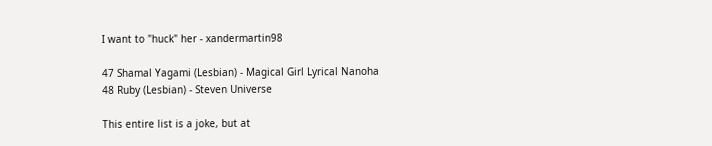I want to "huck" her - xandermartin98

47 Shamal Yagami (Lesbian) - Magical Girl Lyrical Nanoha
48 Ruby (Lesbian) - Steven Universe

This entire list is a joke, but at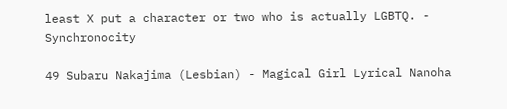least X put a character or two who is actually LGBTQ. - Synchronocity

49 Subaru Nakajima (Lesbian) - Magical Girl Lyrical Nanoha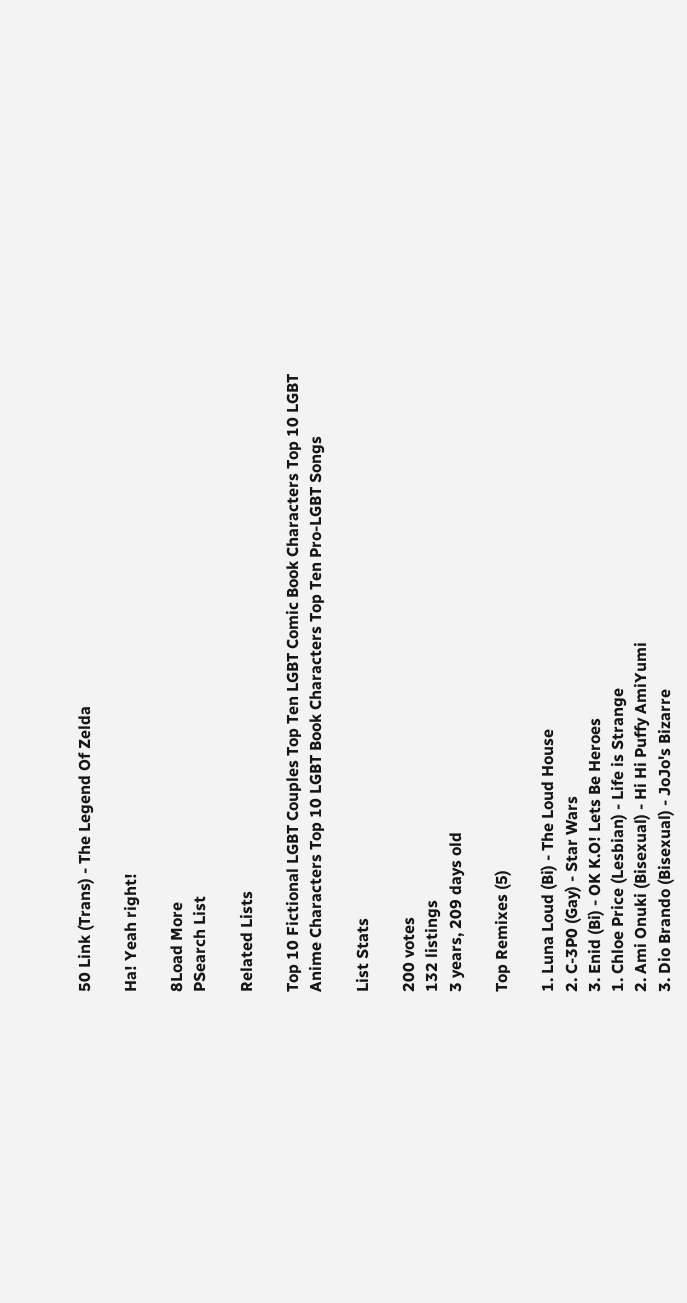50 Link (Trans) - The Legend Of Zelda

Ha! Yeah right!

8Load More
PSearch List

Related Lists

Top 10 Fictional LGBT Couples Top Ten LGBT Comic Book Characters Top 10 LGBT Anime Characters Top 10 LGBT Book Characters Top Ten Pro-LGBT Songs

List Stats

200 votes
132 listings
3 years, 209 days old

Top Remixes (5)

1. Luna Loud (Bi) - The Loud House
2. C-3P0 (Gay) - Star Wars
3. Enid (Bi) - OK K.O! Lets Be Heroes
1. Chloe Price (Lesbian) - Life is Strange
2. Ami Onuki (Bisexual) - Hi Hi Puffy AmiYumi
3. Dio Brando (Bisexual) - JoJo's Bizarre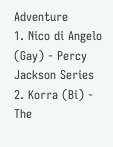Adventure
1. Nico di Angelo (Gay) - Percy Jackson Series
2. Korra (Bi) - The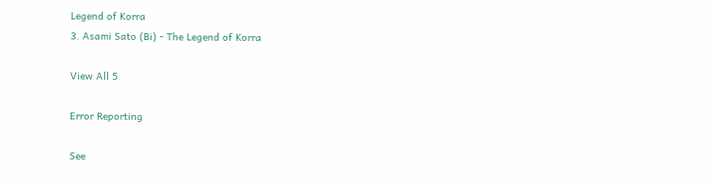Legend of Korra
3. Asami Sato (Bi) - The Legend of Korra

View All 5

Error Reporting

See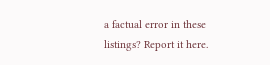a factual error in these listings? Report it here.